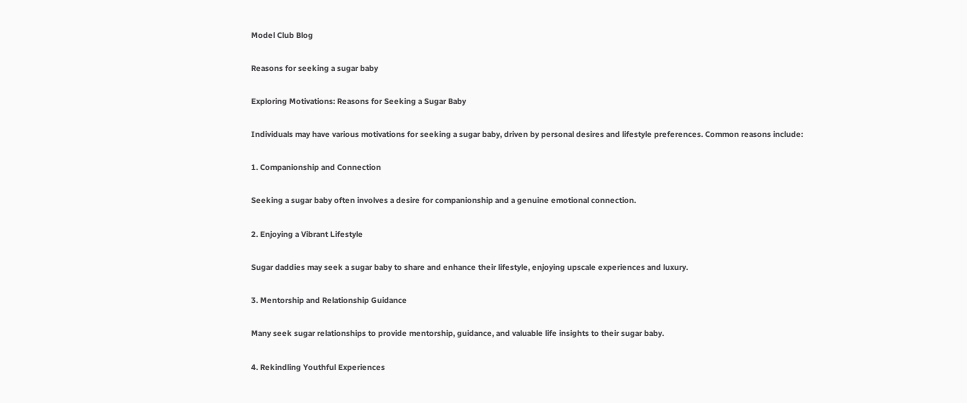Model Club Blog

Reasons for seeking a sugar baby

Exploring Motivations: Reasons for Seeking a Sugar Baby

Individuals may have various motivations for seeking a sugar baby, driven by personal desires and lifestyle preferences. Common reasons include:

1. Companionship and Connection

Seeking a sugar baby often involves a desire for companionship and a genuine emotional connection.

2. Enjoying a Vibrant Lifestyle

Sugar daddies may seek a sugar baby to share and enhance their lifestyle, enjoying upscale experiences and luxury.

3. Mentorship and Relationship Guidance

Many seek sugar relationships to provide mentorship, guidance, and valuable life insights to their sugar baby.

4. Rekindling Youthful Experiences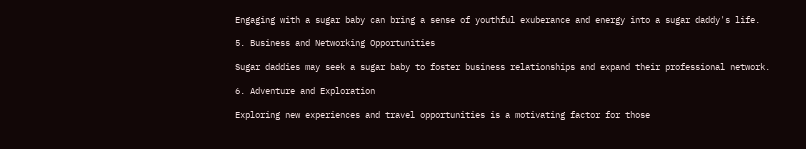Engaging with a sugar baby can bring a sense of youthful exuberance and energy into a sugar daddy's life.

5. Business and Networking Opportunities

Sugar daddies may seek a sugar baby to foster business relationships and expand their professional network.

6. Adventure and Exploration

Exploring new experiences and travel opportunities is a motivating factor for those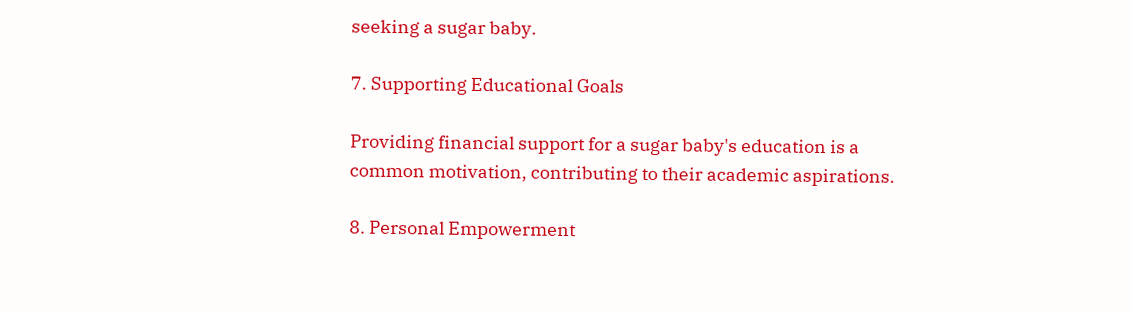seeking a sugar baby.

7. Supporting Educational Goals

Providing financial support for a sugar baby's education is a common motivation, contributing to their academic aspirations.

8. Personal Empowerment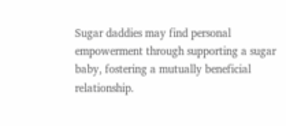Sugar daddies may find personal empowerment through supporting a sugar baby, fostering a mutually beneficial relationship.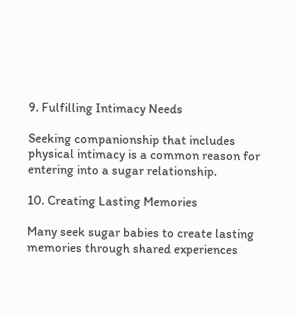9. Fulfilling Intimacy Needs

Seeking companionship that includes physical intimacy is a common reason for entering into a sugar relationship.

10. Creating Lasting Memories

Many seek sugar babies to create lasting memories through shared experiences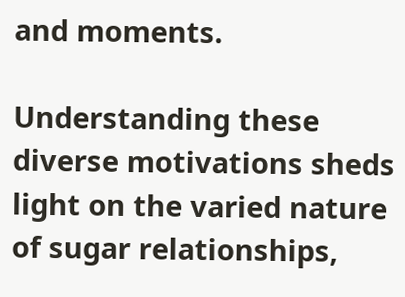and moments.

Understanding these diverse motivations sheds light on the varied nature of sugar relationships,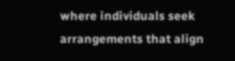where individuals seek arrangements that align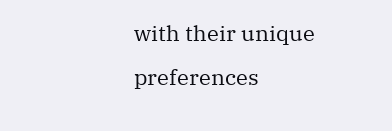with their unique preferences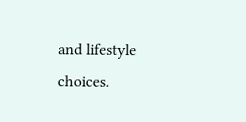and lifestyle choices.